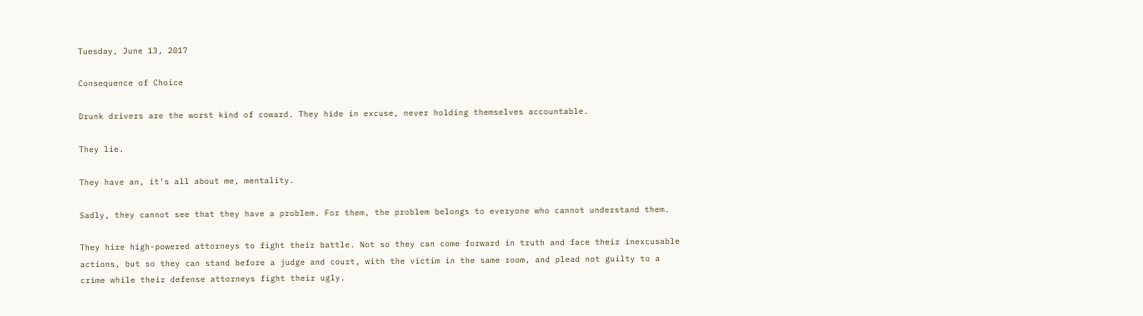Tuesday, June 13, 2017

Consequence of Choice

Drunk drivers are the worst kind of coward. They hide in excuse, never holding themselves accountable.

They lie.

They have an, it's all about me, mentality.

Sadly, they cannot see that they have a problem. For them, the problem belongs to everyone who cannot understand them.

They hire high-powered attorneys to fight their battle. Not so they can come forward in truth and face their inexcusable actions, but so they can stand before a judge and court, with the victim in the same room, and plead not guilty to a crime while their defense attorneys fight their ugly.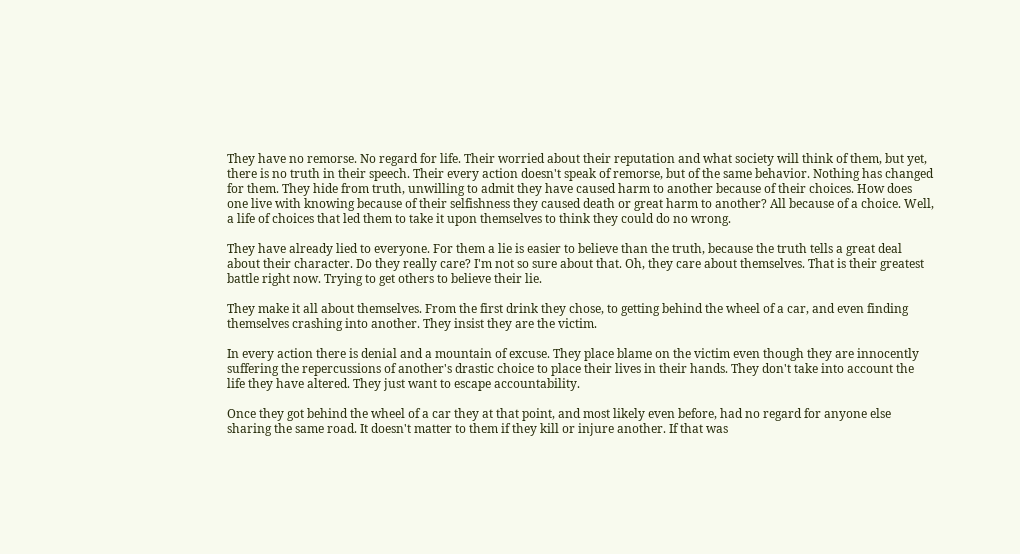They have no remorse. No regard for life. Their worried about their reputation and what society will think of them, but yet, there is no truth in their speech. Their every action doesn't speak of remorse, but of the same behavior. Nothing has changed for them. They hide from truth, unwilling to admit they have caused harm to another because of their choices. How does one live with knowing because of their selfishness they caused death or great harm to another? All because of a choice. Well, a life of choices that led them to take it upon themselves to think they could do no wrong.

They have already lied to everyone. For them a lie is easier to believe than the truth, because the truth tells a great deal about their character. Do they really care? I'm not so sure about that. Oh, they care about themselves. That is their greatest battle right now. Trying to get others to believe their lie.

They make it all about themselves. From the first drink they chose, to getting behind the wheel of a car, and even finding themselves crashing into another. They insist they are the victim.

In every action there is denial and a mountain of excuse. They place blame on the victim even though they are innocently suffering the repercussions of another's drastic choice to place their lives in their hands. They don't take into account the life they have altered. They just want to escape accountability.

Once they got behind the wheel of a car they at that point, and most likely even before, had no regard for anyone else sharing the same road. It doesn't matter to them if they kill or injure another. If that was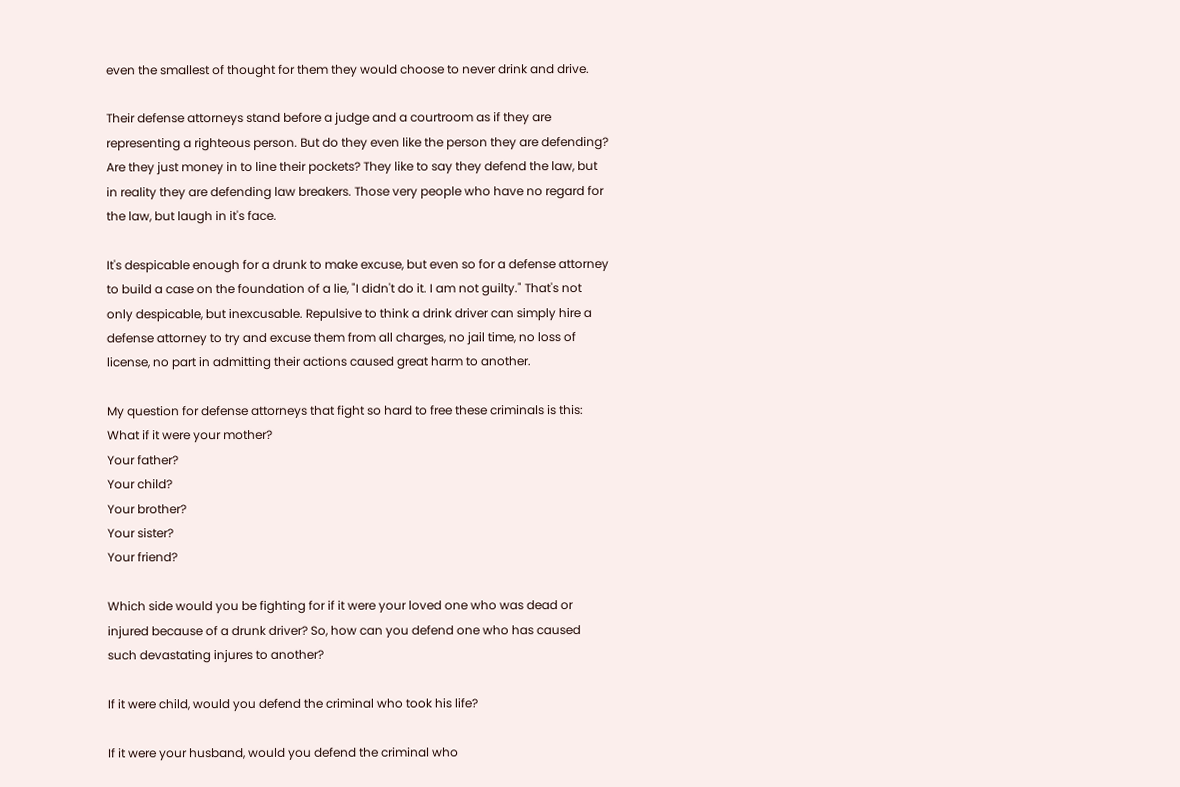even the smallest of thought for them they would choose to never drink and drive.

Their defense attorneys stand before a judge and a courtroom as if they are representing a righteous person. But do they even like the person they are defending? Are they just money in to line their pockets? They like to say they defend the law, but in reality they are defending law breakers. Those very people who have no regard for the law, but laugh in it's face.

It's despicable enough for a drunk to make excuse, but even so for a defense attorney to build a case on the foundation of a lie, "I didn't do it. I am not guilty." That's not only despicable, but inexcusable. Repulsive to think a drink driver can simply hire a defense attorney to try and excuse them from all charges, no jail time, no loss of license, no part in admitting their actions caused great harm to another.

My question for defense attorneys that fight so hard to free these criminals is this: What if it were your mother?
Your father?
Your child?
Your brother?
Your sister?
Your friend?

Which side would you be fighting for if it were your loved one who was dead or injured because of a drunk driver? So, how can you defend one who has caused such devastating injures to another?

If it were child, would you defend the criminal who took his life?

If it were your husband, would you defend the criminal who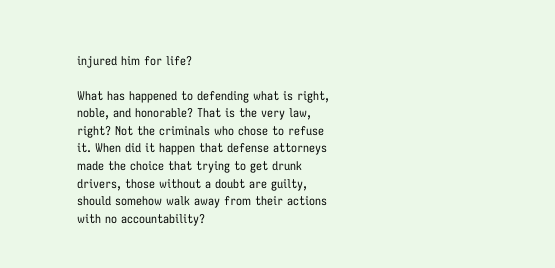injured him for life?

What has happened to defending what is right, noble, and honorable? That is the very law, right? Not the criminals who chose to refuse it. When did it happen that defense attorneys made the choice that trying to get drunk drivers, those without a doubt are guilty, should somehow walk away from their actions with no accountability?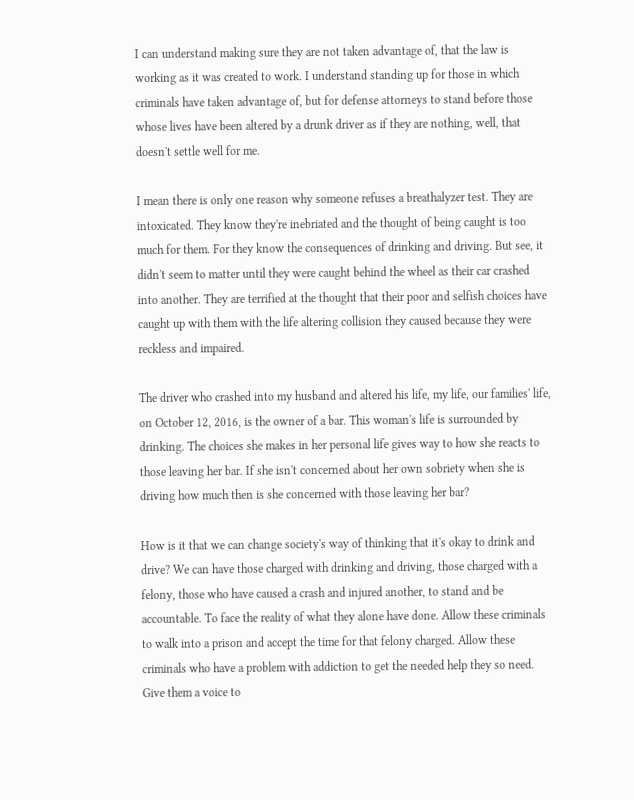I can understand making sure they are not taken advantage of, that the law is working as it was created to work. I understand standing up for those in which criminals have taken advantage of, but for defense attorneys to stand before those whose lives have been altered by a drunk driver as if they are nothing, well, that doesn't settle well for me.

I mean there is only one reason why someone refuses a breathalyzer test. They are intoxicated. They know they're inebriated and the thought of being caught is too much for them. For they know the consequences of drinking and driving. But see, it didn't seem to matter until they were caught behind the wheel as their car crashed into another. They are terrified at the thought that their poor and selfish choices have caught up with them with the life altering collision they caused because they were reckless and impaired.

The driver who crashed into my husband and altered his life, my life, our families' life, on October 12, 2016, is the owner of a bar. This woman's life is surrounded by drinking. The choices she makes in her personal life gives way to how she reacts to those leaving her bar. If she isn't concerned about her own sobriety when she is driving how much then is she concerned with those leaving her bar?

How is it that we can change society's way of thinking that it's okay to drink and drive? We can have those charged with drinking and driving, those charged with a felony, those who have caused a crash and injured another, to stand and be accountable. To face the reality of what they alone have done. Allow these criminals to walk into a prison and accept the time for that felony charged. Allow these criminals who have a problem with addiction to get the needed help they so need. Give them a voice to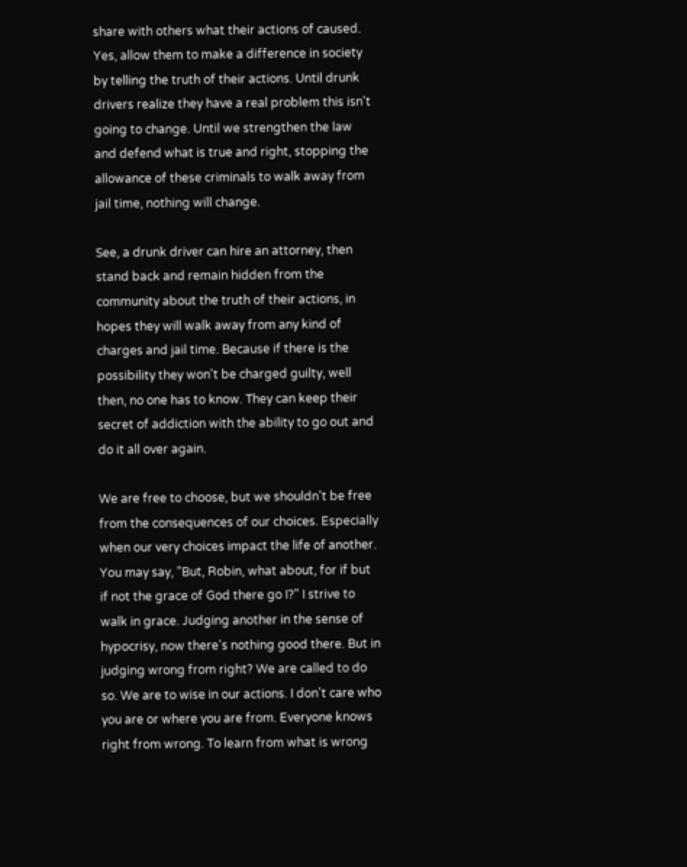share with others what their actions of caused. Yes, allow them to make a difference in society by telling the truth of their actions. Until drunk drivers realize they have a real problem this isn't going to change. Until we strengthen the law and defend what is true and right, stopping the allowance of these criminals to walk away from jail time, nothing will change.

See, a drunk driver can hire an attorney, then stand back and remain hidden from the community about the truth of their actions, in hopes they will walk away from any kind of charges and jail time. Because if there is the possibility they won't be charged guilty, well then, no one has to know. They can keep their secret of addiction with the ability to go out and do it all over again.

We are free to choose, but we shouldn't be free from the consequences of our choices. Especially when our very choices impact the life of another. You may say, "But, Robin, what about, for if but if not the grace of God there go I?" I strive to walk in grace. Judging another in the sense of hypocrisy, now there's nothing good there. But in judging wrong from right? We are called to do so. We are to wise in our actions. I don't care who you are or where you are from. Everyone knows right from wrong. To learn from what is wrong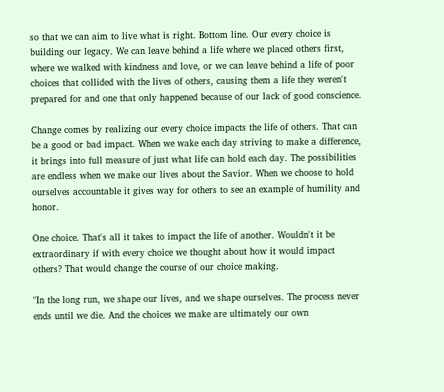so that we can aim to live what is right. Bottom line. Our every choice is building our legacy. We can leave behind a life where we placed others first, where we walked with kindness and love, or we can leave behind a life of poor choices that collided with the lives of others, causing them a life they weren't prepared for and one that only happened because of our lack of good conscience.

Change comes by realizing our every choice impacts the life of others. That can be a good or bad impact. When we wake each day striving to make a difference, it brings into full measure of just what life can hold each day. The possibilities are endless when we make our lives about the Savior. When we choose to hold ourselves accountable it gives way for others to see an example of humility and honor.

One choice. That's all it takes to impact the life of another. Wouldn't it be extraordinary if with every choice we thought about how it would impact others? That would change the course of our choice making.

"In the long run, we shape our lives, and we shape ourselves. The process never ends until we die. And the choices we make are ultimately our own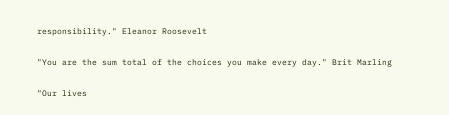responsibility." Eleanor Roosevelt

"You are the sum total of the choices you make every day." Brit Marling

"Our lives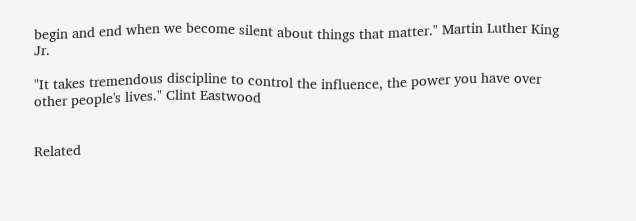begin and end when we become silent about things that matter." Martin Luther King Jr.

"It takes tremendous discipline to control the influence, the power you have over other people's lives." Clint Eastwood


Related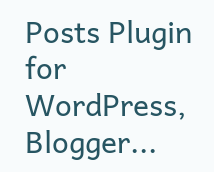Posts Plugin for WordPress, Blogger...